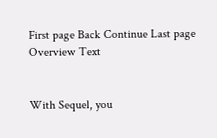First page Back Continue Last page Overview Text


With Sequel, you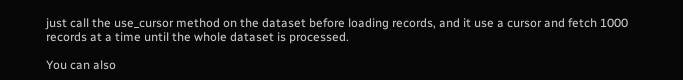just call the use_cursor method on the dataset before loading records, and it use a cursor and fetch 1000 records at a time until the whole dataset is processed.

You can also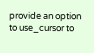provide an option to use_cursor to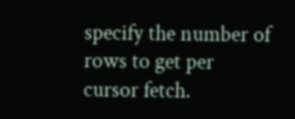specify the number of rows to get per cursor fetch.